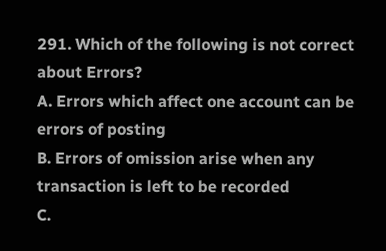291. Which of the following is not correct about Errors?
A. Errors which affect one account can be errors of posting
B. Errors of omission arise when any transaction is left to be recorded
C.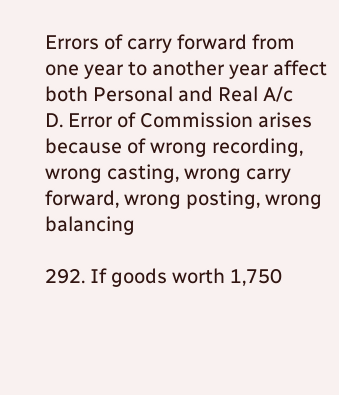Errors of carry forward from one year to another year affect both Personal and Real A/c
D. Error of Commission arises because of wrong recording, wrong casting, wrong carry
forward, wrong posting, wrong balancing

292. If goods worth 1,750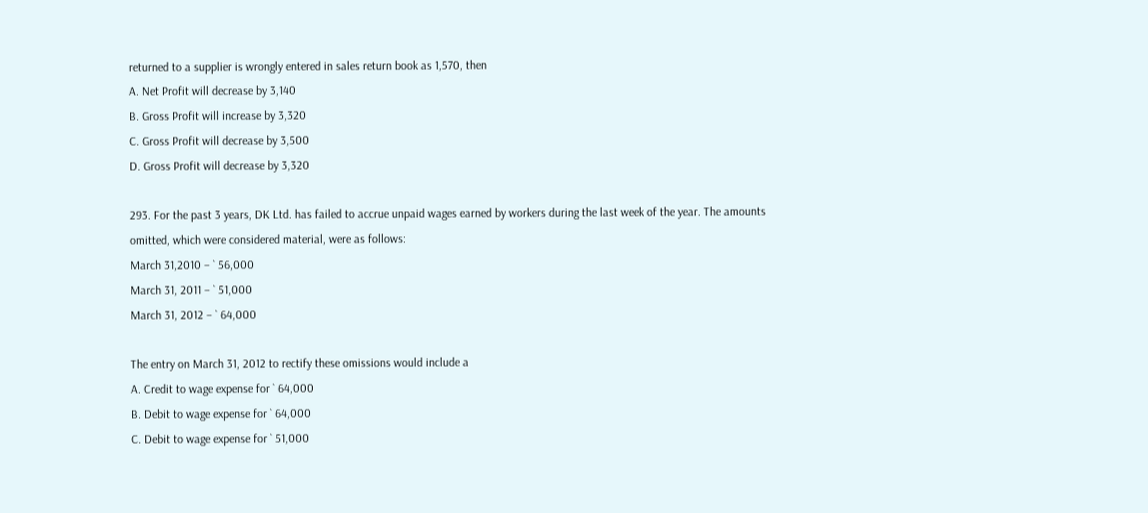returned to a supplier is wrongly entered in sales return book as 1,570, then
A. Net Profit will decrease by 3,140
B. Gross Profit will increase by 3,320
C. Gross Profit will decrease by 3,500
D. Gross Profit will decrease by 3,320

293. For the past 3 years, DK Ltd. has failed to accrue unpaid wages earned by workers during the last week of the year. The amounts omitted, which were considered material, were as follows:
March 31,2010 – ` 56,000
March 31, 2011 – ` 51,000
March 31, 2012 – ` 64,000

The entry on March 31, 2012 to rectify these omissions would include a
A. Credit to wage expense for ` 64,000
B. Debit to wage expense for ` 64,000
C. Debit to wage expense for ` 51,000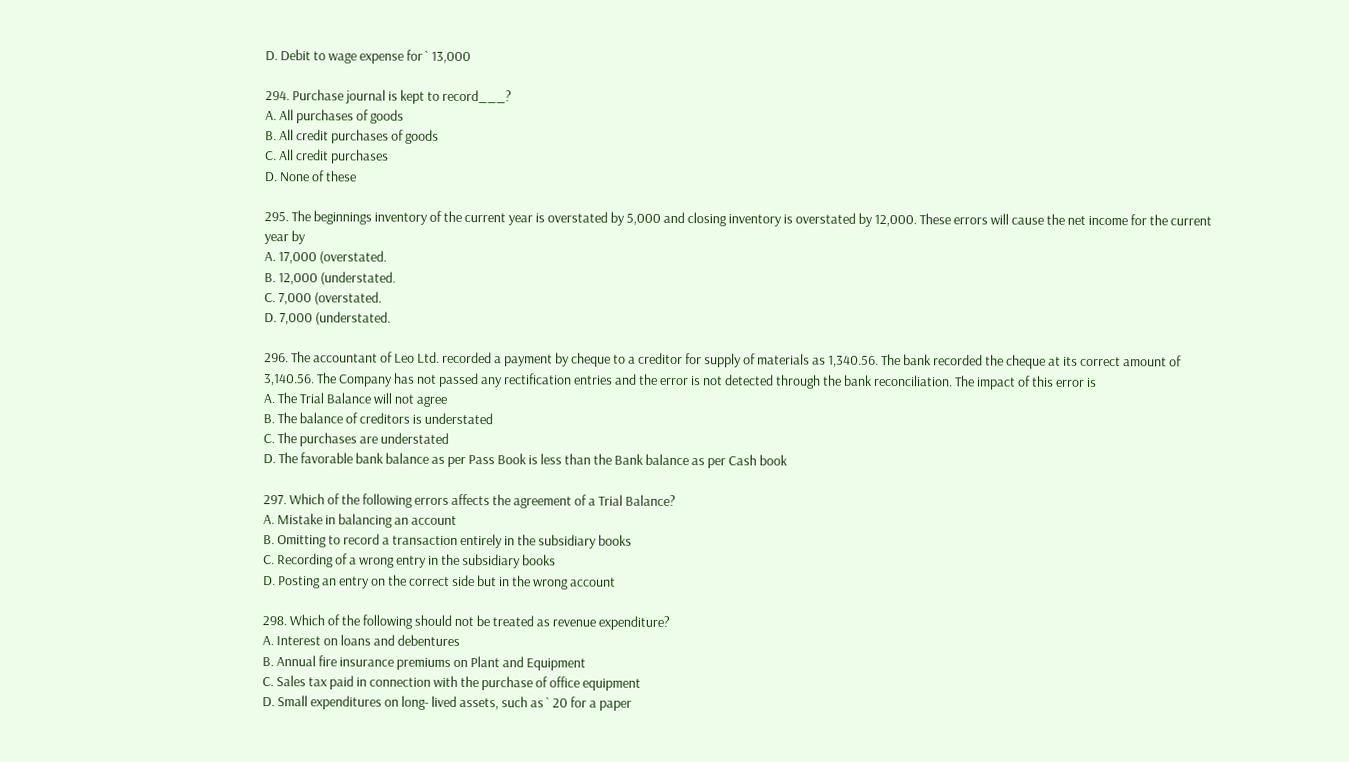D. Debit to wage expense for ` 13,000

294. Purchase journal is kept to record___?
A. All purchases of goods
B. All credit purchases of goods
C. All credit purchases
D. None of these

295. The beginnings inventory of the current year is overstated by 5,000 and closing inventory is overstated by 12,000. These errors will cause the net income for the current year by
A. 17,000 (overstated.
B. 12,000 (understated.
C. 7,000 (overstated.
D. 7,000 (understated.

296. The accountant of Leo Ltd. recorded a payment by cheque to a creditor for supply of materials as 1,340.56. The bank recorded the cheque at its correct amount of 3,140.56. The Company has not passed any rectification entries and the error is not detected through the bank reconciliation. The impact of this error is
A. The Trial Balance will not agree
B. The balance of creditors is understated
C. The purchases are understated
D. The favorable bank balance as per Pass Book is less than the Bank balance as per Cash book

297. Which of the following errors affects the agreement of a Trial Balance?
A. Mistake in balancing an account
B. Omitting to record a transaction entirely in the subsidiary books
C. Recording of a wrong entry in the subsidiary books
D. Posting an entry on the correct side but in the wrong account

298. Which of the following should not be treated as revenue expenditure?
A. Interest on loans and debentures
B. Annual fire insurance premiums on Plant and Equipment
C. Sales tax paid in connection with the purchase of office equipment
D. Small expenditures on long- lived assets, such as ` 20 for a paper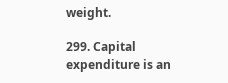weight.

299. Capital expenditure is an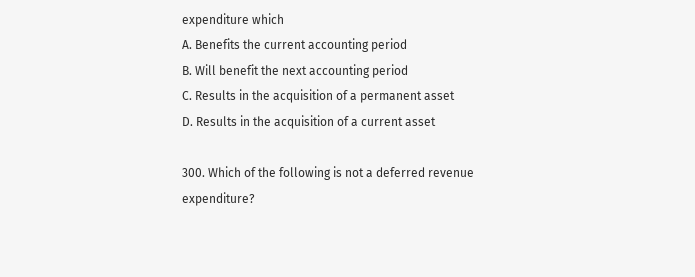expenditure which
A. Benefits the current accounting period
B. Will benefit the next accounting period
C. Results in the acquisition of a permanent asset
D. Results in the acquisition of a current asset

300. Which of the following is not a deferred revenue expenditure?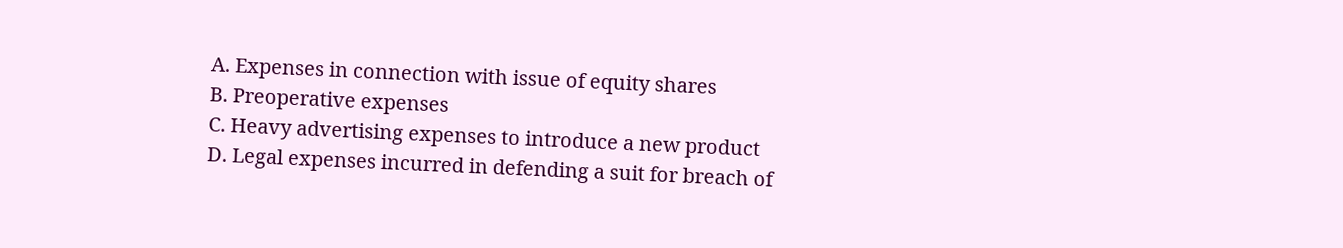A. Expenses in connection with issue of equity shares
B. Preoperative expenses
C. Heavy advertising expenses to introduce a new product
D. Legal expenses incurred in defending a suit for breach of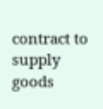contract to supply goods